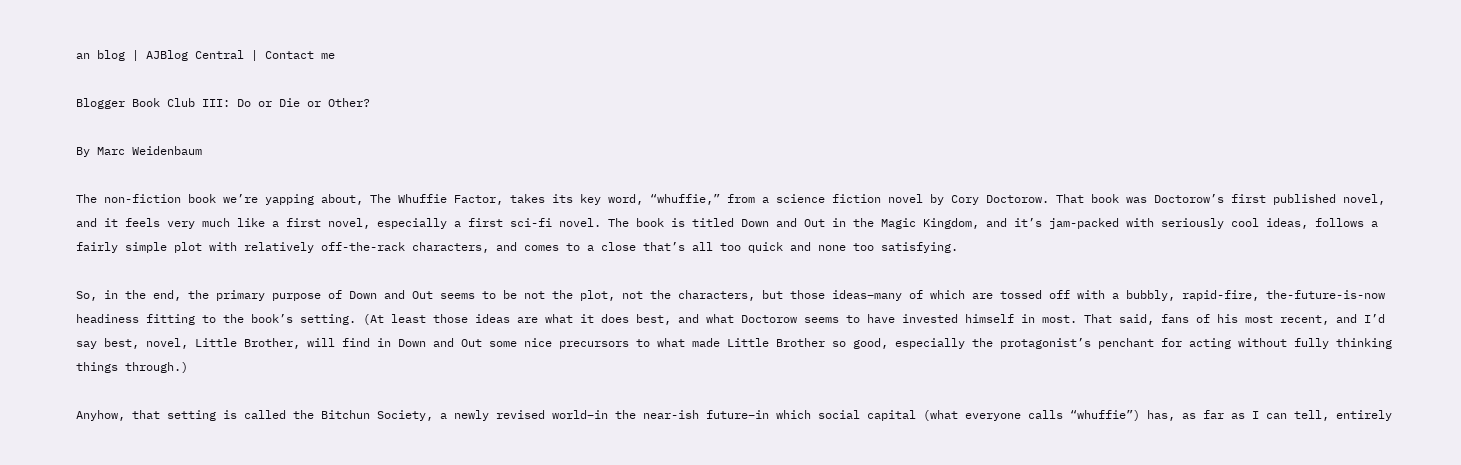an blog | AJBlog Central | Contact me

Blogger Book Club III: Do or Die or Other?

By Marc Weidenbaum

The non-fiction book we’re yapping about, The Whuffie Factor, takes its key word, “whuffie,” from a science fiction novel by Cory Doctorow. That book was Doctorow’s first published novel, and it feels very much like a first novel, especially a first sci-fi novel. The book is titled Down and Out in the Magic Kingdom, and it’s jam-packed with seriously cool ideas, follows a fairly simple plot with relatively off-the-rack characters, and comes to a close that’s all too quick and none too satisfying.

So, in the end, the primary purpose of Down and Out seems to be not the plot, not the characters, but those ideas–many of which are tossed off with a bubbly, rapid-fire, the-future-is-now headiness fitting to the book’s setting. (At least those ideas are what it does best, and what Doctorow seems to have invested himself in most. That said, fans of his most recent, and I’d say best, novel, Little Brother, will find in Down and Out some nice precursors to what made Little Brother so good, especially the protagonist’s penchant for acting without fully thinking things through.)

Anyhow, that setting is called the Bitchun Society, a newly revised world–in the near-ish future–in which social capital (what everyone calls “whuffie”) has, as far as I can tell, entirely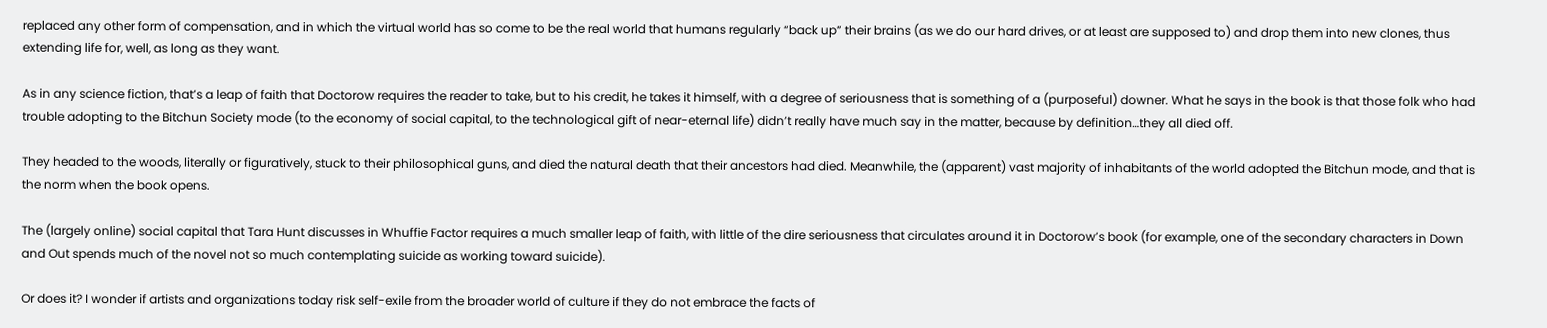replaced any other form of compensation, and in which the virtual world has so come to be the real world that humans regularly “back up” their brains (as we do our hard drives, or at least are supposed to) and drop them into new clones, thus extending life for, well, as long as they want.

As in any science fiction, that’s a leap of faith that Doctorow requires the reader to take, but to his credit, he takes it himself, with a degree of seriousness that is something of a (purposeful) downer. What he says in the book is that those folk who had trouble adopting to the Bitchun Society mode (to the economy of social capital, to the technological gift of near-eternal life) didn’t really have much say in the matter, because by definition…they all died off.

They headed to the woods, literally or figuratively, stuck to their philosophical guns, and died the natural death that their ancestors had died. Meanwhile, the (apparent) vast majority of inhabitants of the world adopted the Bitchun mode, and that is the norm when the book opens.

The (largely online) social capital that Tara Hunt discusses in Whuffie Factor requires a much smaller leap of faith, with little of the dire seriousness that circulates around it in Doctorow’s book (for example, one of the secondary characters in Down and Out spends much of the novel not so much contemplating suicide as working toward suicide).

Or does it? I wonder if artists and organizations today risk self-exile from the broader world of culture if they do not embrace the facts of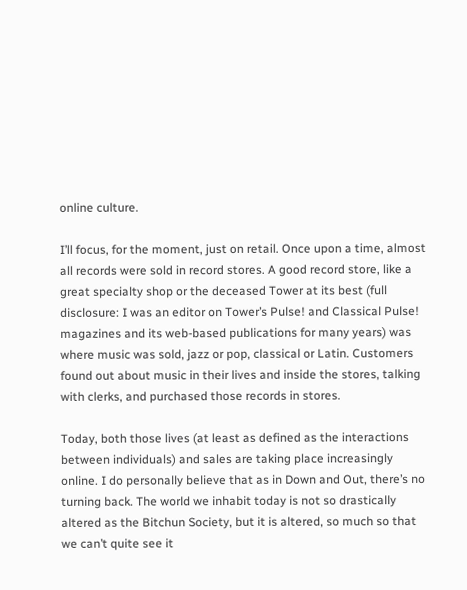online culture.

I’ll focus, for the moment, just on retail. Once upon a time, almost all records were sold in record stores. A good record store, like a great specialty shop or the deceased Tower at its best (full disclosure: I was an editor on Tower’s Pulse! and Classical Pulse! magazines and its web-based publications for many years) was where music was sold, jazz or pop, classical or Latin. Customers found out about music in their lives and inside the stores, talking with clerks, and purchased those records in stores.

Today, both those lives (at least as defined as the interactions between individuals) and sales are taking place increasingly online. I do personally believe that as in Down and Out, there’s no turning back. The world we inhabit today is not so drastically altered as the Bitchun Society, but it is altered, so much so that we can’t quite see it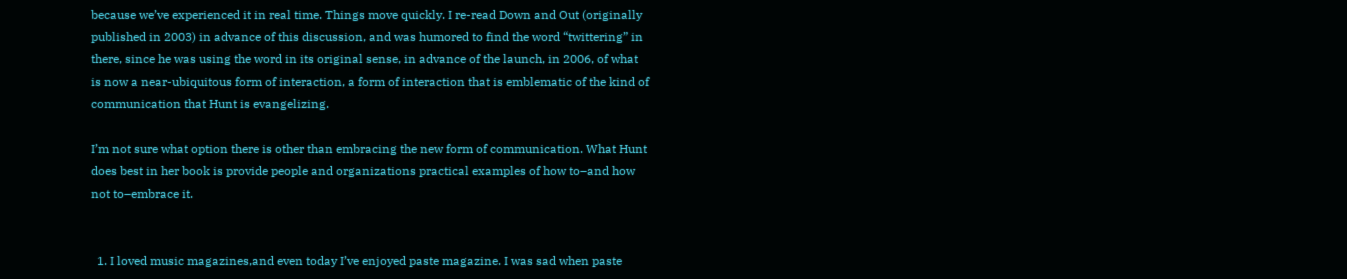because we’ve experienced it in real time. Things move quickly. I re-read Down and Out (originally published in 2003) in advance of this discussion, and was humored to find the word “twittering” in there, since he was using the word in its original sense, in advance of the launch, in 2006, of what is now a near-ubiquitous form of interaction, a form of interaction that is emblematic of the kind of communication that Hunt is evangelizing.

I’m not sure what option there is other than embracing the new form of communication. What Hunt does best in her book is provide people and organizations practical examples of how to–and how not to–embrace it.


  1. I loved music magazines,and even today I’ve enjoyed paste magazine. I was sad when paste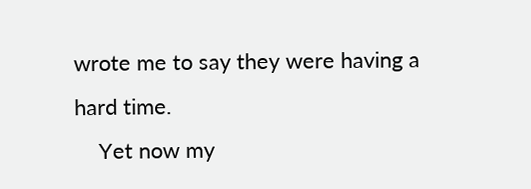wrote me to say they were having a hard time.
    Yet now my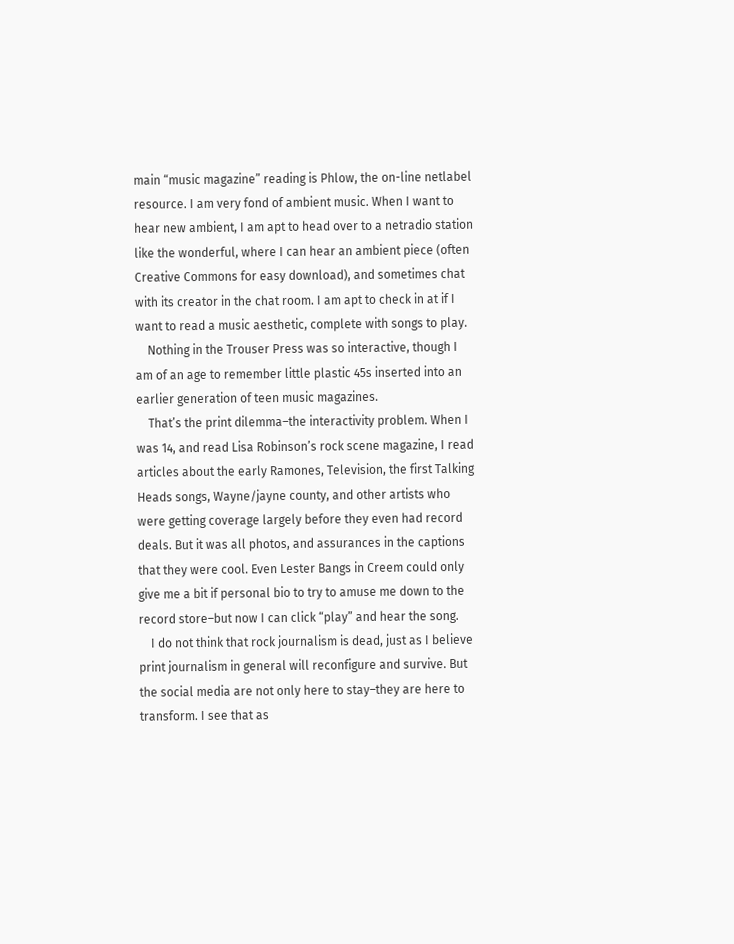main “music magazine” reading is Phlow, the on-line netlabel resource. I am very fond of ambient music. When I want to hear new ambient, I am apt to head over to a netradio station like the wonderful, where I can hear an ambient piece (often Creative Commons for easy download), and sometimes chat with its creator in the chat room. I am apt to check in at if I want to read a music aesthetic, complete with songs to play.
    Nothing in the Trouser Press was so interactive, though I am of an age to remember little plastic 45s inserted into an earlier generation of teen music magazines.
    That’s the print dilemma–the interactivity problem. When I was 14, and read Lisa Robinson’s rock scene magazine, I read articles about the early Ramones, Television, the first Talking Heads songs, Wayne/jayne county, and other artists who were getting coverage largely before they even had record deals. But it was all photos, and assurances in the captions that they were cool. Even Lester Bangs in Creem could only give me a bit if personal bio to try to amuse me down to the record store–but now I can click “play” and hear the song.
    I do not think that rock journalism is dead, just as I believe print journalism in general will reconfigure and survive. But the social media are not only here to stay–they are here to transform. I see that as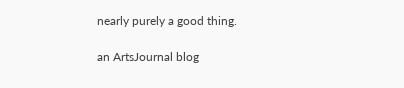nearly purely a good thing.

an ArtsJournal blog